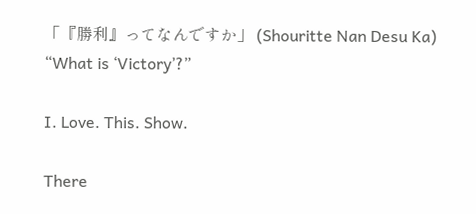「『勝利』ってなんですか」 (Shouritte Nan Desu Ka)
“What is ‘Victory’?”

I. Love. This. Show.

There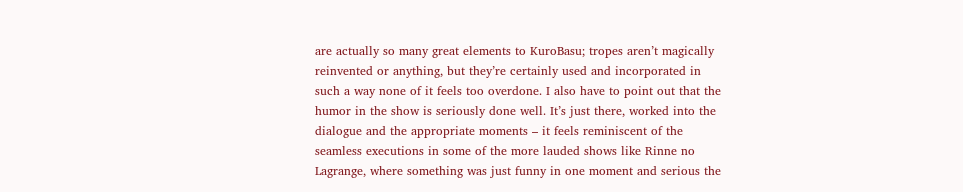are actually so many great elements to KuroBasu; tropes aren’t magically reinvented or anything, but they’re certainly used and incorporated in such a way none of it feels too overdone. I also have to point out that the humor in the show is seriously done well. It’s just there, worked into the dialogue and the appropriate moments – it feels reminiscent of the seamless executions in some of the more lauded shows like Rinne no Lagrange, where something was just funny in one moment and serious the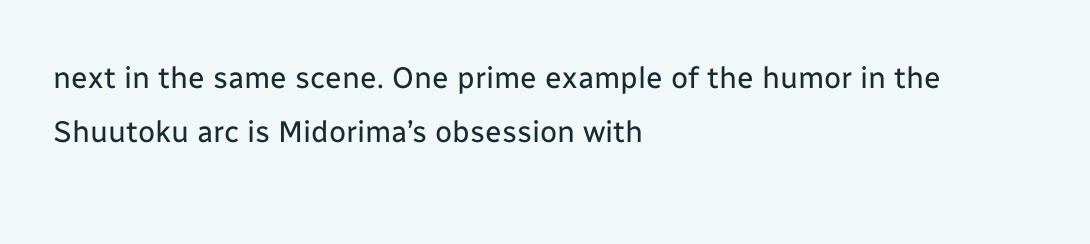next in the same scene. One prime example of the humor in the Shuutoku arc is Midorima’s obsession with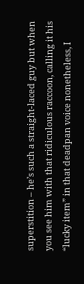superstition – he’s such a straight-laced guy but when you see him with that ridiculous raccoon, calling it his “lucky item” in that deadpan voice nonetheless, I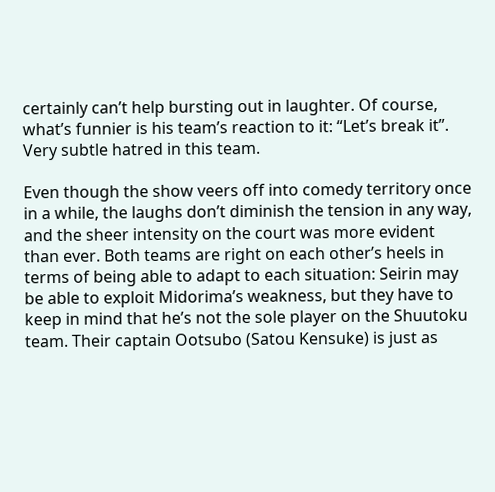certainly can’t help bursting out in laughter. Of course, what’s funnier is his team’s reaction to it: “Let’s break it”. Very subtle hatred in this team.

Even though the show veers off into comedy territory once in a while, the laughs don’t diminish the tension in any way, and the sheer intensity on the court was more evident than ever. Both teams are right on each other’s heels in terms of being able to adapt to each situation: Seirin may be able to exploit Midorima’s weakness, but they have to keep in mind that he’s not the sole player on the Shuutoku team. Their captain Ootsubo (Satou Kensuke) is just as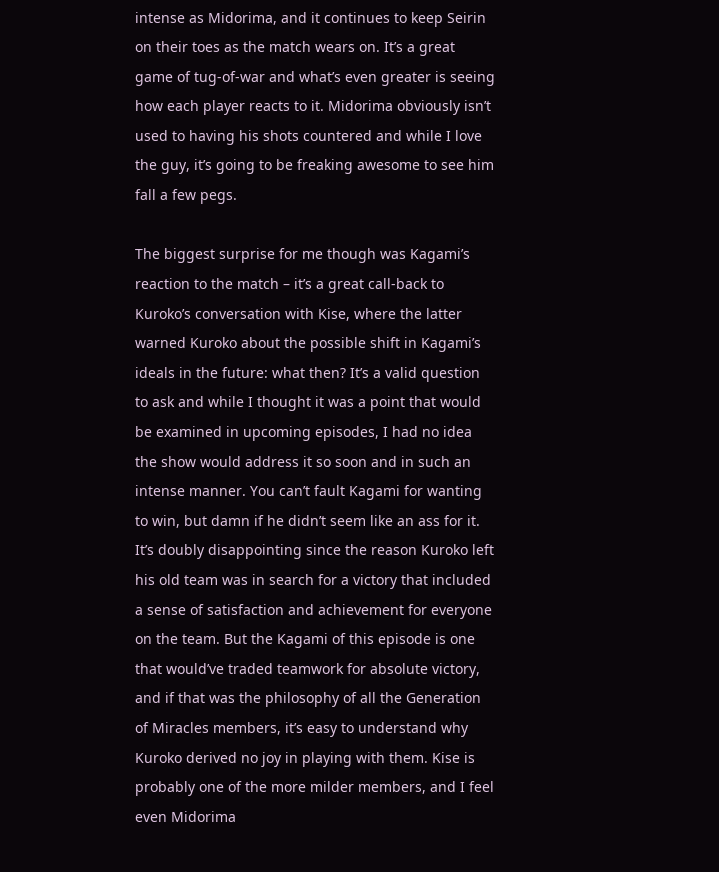intense as Midorima, and it continues to keep Seirin on their toes as the match wears on. It’s a great game of tug-of-war and what’s even greater is seeing how each player reacts to it. Midorima obviously isn’t used to having his shots countered and while I love the guy, it’s going to be freaking awesome to see him fall a few pegs.

The biggest surprise for me though was Kagami’s reaction to the match – it’s a great call-back to Kuroko’s conversation with Kise, where the latter warned Kuroko about the possible shift in Kagami’s ideals in the future: what then? It’s a valid question to ask and while I thought it was a point that would be examined in upcoming episodes, I had no idea the show would address it so soon and in such an intense manner. You can’t fault Kagami for wanting to win, but damn if he didn’t seem like an ass for it. It’s doubly disappointing since the reason Kuroko left his old team was in search for a victory that included a sense of satisfaction and achievement for everyone on the team. But the Kagami of this episode is one that would’ve traded teamwork for absolute victory, and if that was the philosophy of all the Generation of Miracles members, it’s easy to understand why Kuroko derived no joy in playing with them. Kise is probably one of the more milder members, and I feel even Midorima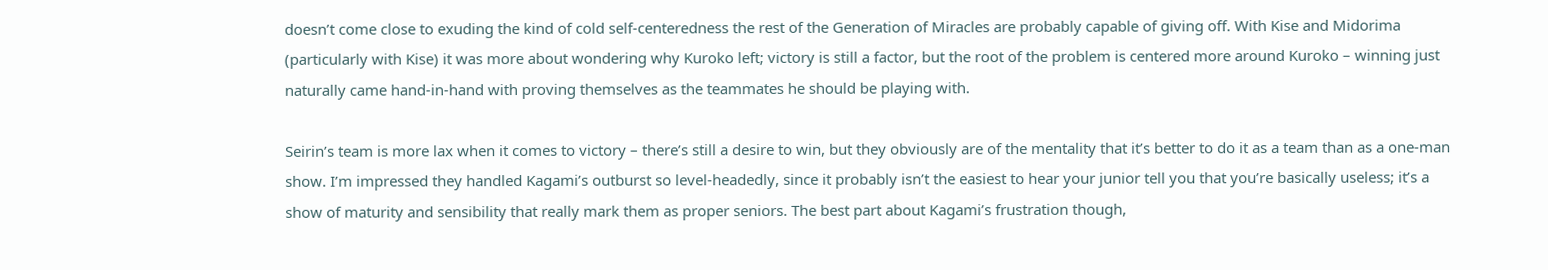doesn’t come close to exuding the kind of cold self-centeredness the rest of the Generation of Miracles are probably capable of giving off. With Kise and Midorima (particularly with Kise) it was more about wondering why Kuroko left; victory is still a factor, but the root of the problem is centered more around Kuroko – winning just naturally came hand-in-hand with proving themselves as the teammates he should be playing with.

Seirin’s team is more lax when it comes to victory – there’s still a desire to win, but they obviously are of the mentality that it’s better to do it as a team than as a one-man show. I’m impressed they handled Kagami’s outburst so level-headedly, since it probably isn’t the easiest to hear your junior tell you that you’re basically useless; it’s a show of maturity and sensibility that really mark them as proper seniors. The best part about Kagami’s frustration though,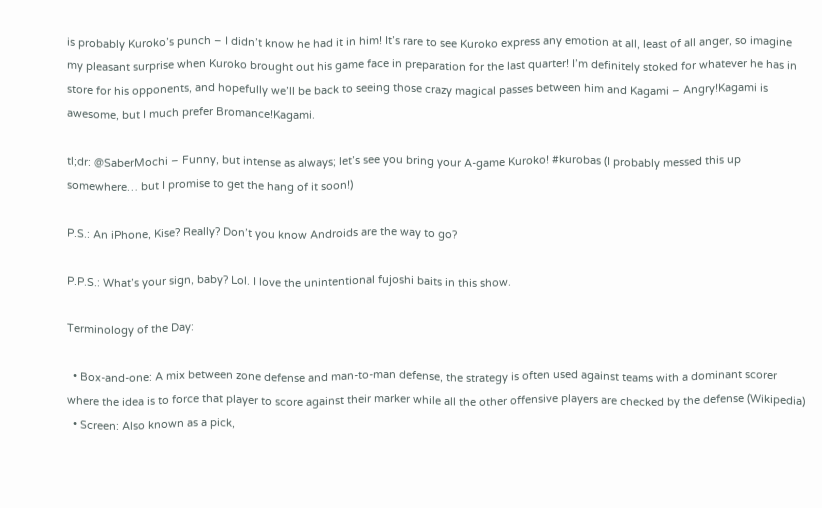is probably Kuroko’s punch – I didn’t know he had it in him! It’s rare to see Kuroko express any emotion at all, least of all anger, so imagine my pleasant surprise when Kuroko brought out his game face in preparation for the last quarter! I’m definitely stoked for whatever he has in store for his opponents, and hopefully we’ll be back to seeing those crazy magical passes between him and Kagami – Angry!Kagami is awesome, but I much prefer Bromance!Kagami.

tl;dr: @SaberMochi – Funny, but intense as always; let’s see you bring your A-game Kuroko! #kurobas (I probably messed this up somewhere… but I promise to get the hang of it soon!)

P.S.: An iPhone, Kise? Really? Don’t you know Androids are the way to go?

P.P.S.: What’s your sign, baby? Lol. I love the unintentional fujoshi baits in this show.

Terminology of the Day:

  • Box-and-one: A mix between zone defense and man-to-man defense, the strategy is often used against teams with a dominant scorer where the idea is to force that player to score against their marker while all the other offensive players are checked by the defense (Wikipedia)
  • Screen: Also known as a pick,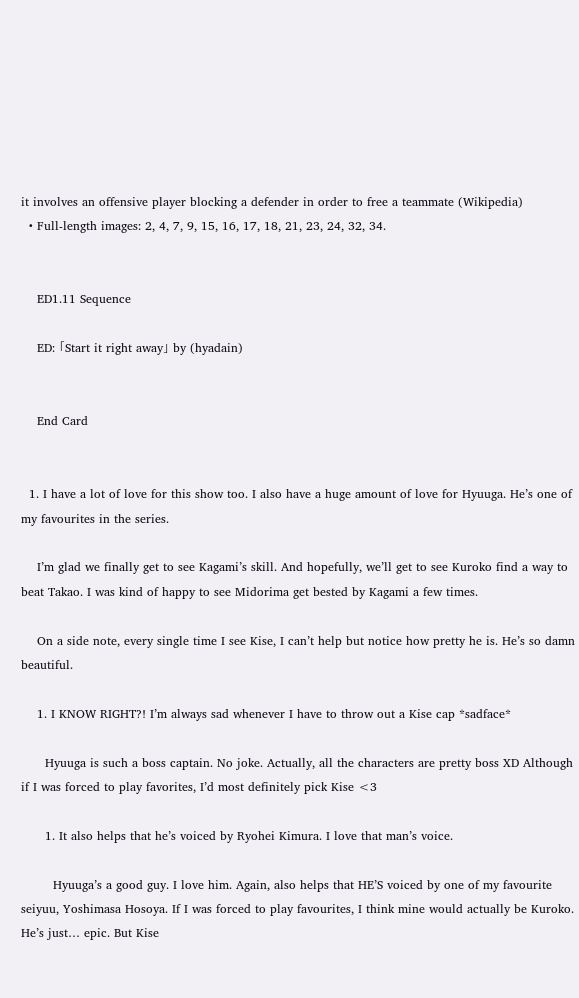it involves an offensive player blocking a defender in order to free a teammate (Wikipedia)
  • Full-length images: 2, 4, 7, 9, 15, 16, 17, 18, 21, 23, 24, 32, 34.


    ED1.11 Sequence

    ED: 「Start it right away」 by (hyadain)


    End Card


  1. I have a lot of love for this show too. I also have a huge amount of love for Hyuuga. He’s one of my favourites in the series.

    I’m glad we finally get to see Kagami’s skill. And hopefully, we’ll get to see Kuroko find a way to beat Takao. I was kind of happy to see Midorima get bested by Kagami a few times.

    On a side note, every single time I see Kise, I can’t help but notice how pretty he is. He’s so damn beautiful.

    1. I KNOW RIGHT?! I’m always sad whenever I have to throw out a Kise cap *sadface*

      Hyuuga is such a boss captain. No joke. Actually, all the characters are pretty boss XD Although if I was forced to play favorites, I’d most definitely pick Kise <3

      1. It also helps that he’s voiced by Ryohei Kimura. I love that man’s voice.

        Hyuuga’s a good guy. I love him. Again, also helps that HE’S voiced by one of my favourite seiyuu, Yoshimasa Hosoya. If I was forced to play favourites, I think mine would actually be Kuroko. He’s just… epic. But Kise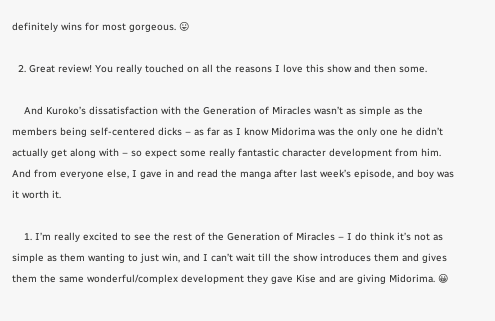definitely wins for most gorgeous. 😛

  2. Great review! You really touched on all the reasons I love this show and then some.

    And Kuroko’s dissatisfaction with the Generation of Miracles wasn’t as simple as the members being self-centered dicks – as far as I know Midorima was the only one he didn’t actually get along with – so expect some really fantastic character development from him. And from everyone else, I gave in and read the manga after last week’s episode, and boy was it worth it.

    1. I’m really excited to see the rest of the Generation of Miracles – I do think it’s not as simple as them wanting to just win, and I can’t wait till the show introduces them and gives them the same wonderful/complex development they gave Kise and are giving Midorima. 😀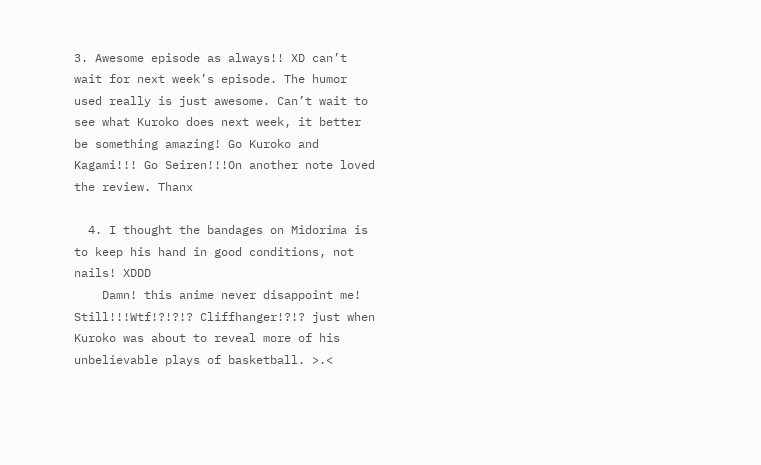3. Awesome episode as always!! XD can’t wait for next week’s episode. The humor used really is just awesome. Can’t wait to see what Kuroko does next week, it better be something amazing! Go Kuroko and Kagami!!! Go Seiren!!!On another note loved the review. Thanx

  4. I thought the bandages on Midorima is to keep his hand in good conditions, not nails! XDDD
    Damn! this anime never disappoint me! Still!!!Wtf!?!?!? Cliffhanger!?!? just when Kuroko was about to reveal more of his unbelievable plays of basketball. >.<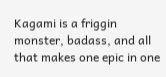Kagami is a friggin monster, badass, and all that makes one epic in one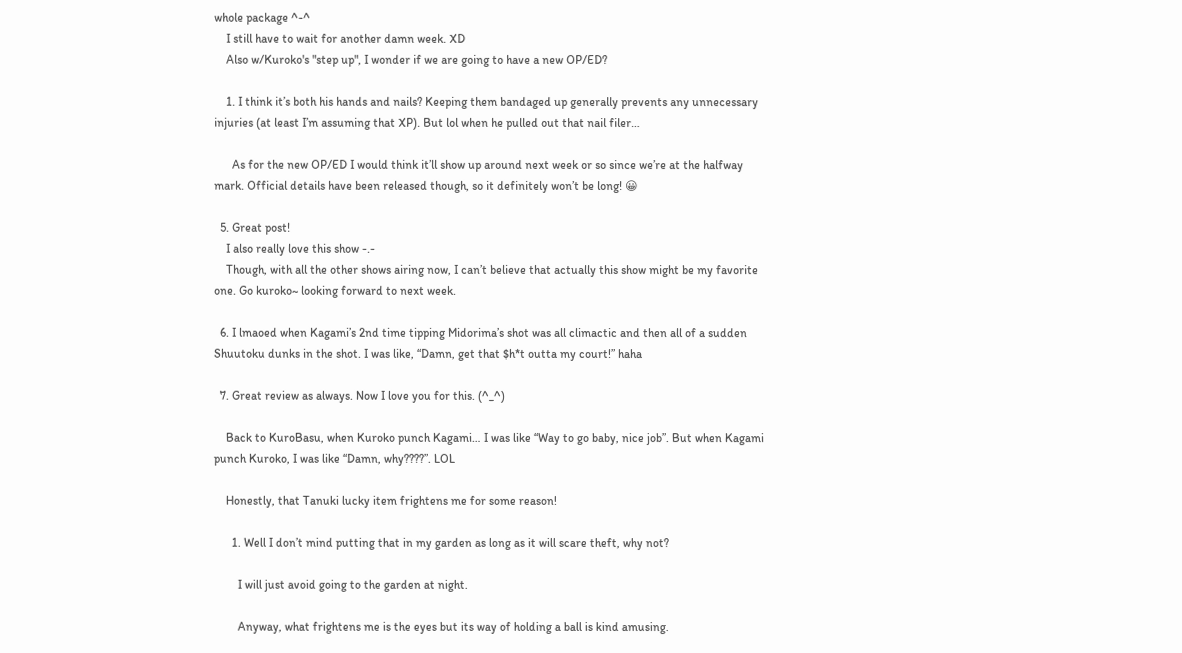whole package ^-^
    I still have to wait for another damn week. XD
    Also w/Kuroko's "step up", I wonder if we are going to have a new OP/ED?

    1. I think it’s both his hands and nails? Keeping them bandaged up generally prevents any unnecessary injuries (at least I’m assuming that XP). But lol when he pulled out that nail filer…

      As for the new OP/ED I would think it’ll show up around next week or so since we’re at the halfway mark. Official details have been released though, so it definitely won’t be long! 😀

  5. Great post!
    I also really love this show -.-
    Though, with all the other shows airing now, I can’t believe that actually this show might be my favorite one. Go kuroko~ looking forward to next week.

  6. I lmaoed when Kagami’s 2nd time tipping Midorima’s shot was all climactic and then all of a sudden Shuutoku dunks in the shot. I was like, “Damn, get that $h*t outta my court!” haha

  7. Great review as always. Now I love you for this. (^_^)

    Back to KuroBasu, when Kuroko punch Kagami… I was like “Way to go baby, nice job”. But when Kagami punch Kuroko, I was like “Damn, why????”. LOL

    Honestly, that Tanuki lucky item frightens me for some reason!

      1. Well I don’t mind putting that in my garden as long as it will scare theft, why not?

        I will just avoid going to the garden at night.

        Anyway, what frightens me is the eyes but its way of holding a ball is kind amusing.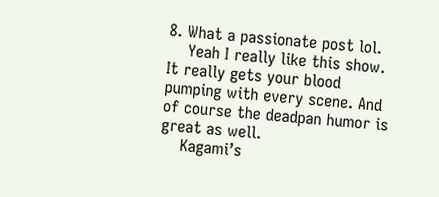8. What a passionate post lol.
    Yeah I really like this show. It really gets your blood pumping with every scene. And of course the deadpan humor is great as well.
    Kagami’s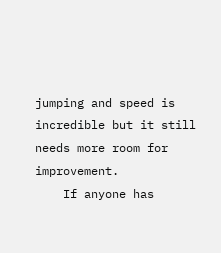jumping and speed is incredible but it still needs more room for improvement.
    If anyone has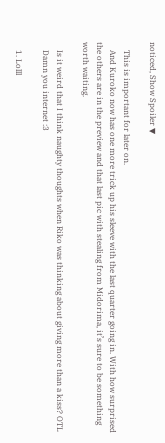noticed, Show Spoiler ▼

    This is important for later on.
    And Kuroko now has one more trick up his sleeve with the last quarter going in. With how surprised the others are in the preview and that last pic with stealing from Midorima, it’s sure to be something worth waiting.

    Is it weird that I think naughty thoughts when Riko was thinking about giving more than a kiss? OTL
    Damn you internet :3

    1. Lolll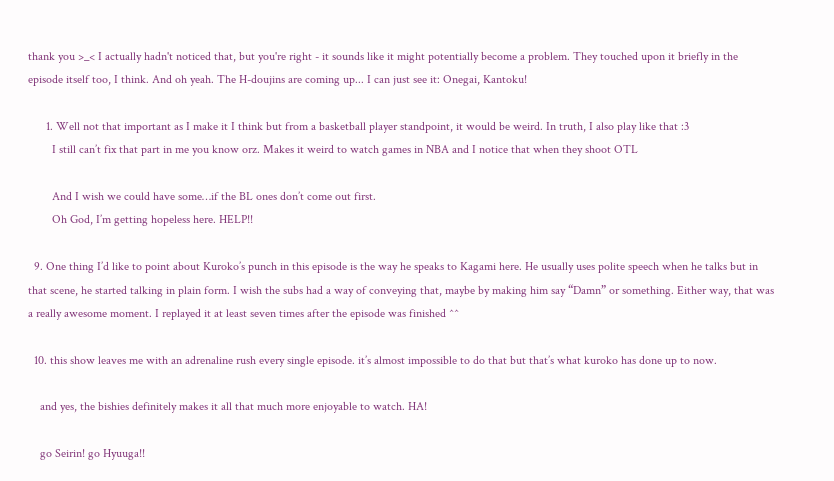thank you >_< I actually hadn't noticed that, but you're right - it sounds like it might potentially become a problem. They touched upon it briefly in the episode itself too, I think. And oh yeah. The H-doujins are coming up... I can just see it: Onegai, Kantoku!

      1. Well not that important as I make it I think but from a basketball player standpoint, it would be weird. In truth, I also play like that :3
        I still can’t fix that part in me you know orz. Makes it weird to watch games in NBA and I notice that when they shoot OTL

        And I wish we could have some…if the BL ones don’t come out first.
        Oh God, I’m getting hopeless here. HELP!!

  9. One thing I’d like to point about Kuroko’s punch in this episode is the way he speaks to Kagami here. He usually uses polite speech when he talks but in that scene, he started talking in plain form. I wish the subs had a way of conveying that, maybe by making him say “Damn” or something. Either way, that was a really awesome moment. I replayed it at least seven times after the episode was finished ^^

  10. this show leaves me with an adrenaline rush every single episode. it’s almost impossible to do that but that’s what kuroko has done up to now.

    and yes, the bishies definitely makes it all that much more enjoyable to watch. HA!

    go Seirin! go Hyuuga!!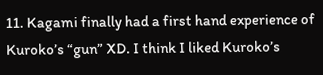11. Kagami finally had a first hand experience of Kuroko’s “gun” XD. I think I liked Kuroko’s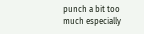punch a bit too much especially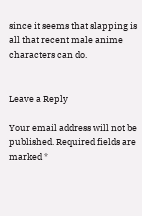since it seems that slapping is all that recent male anime characters can do.


Leave a Reply

Your email address will not be published. Required fields are marked *